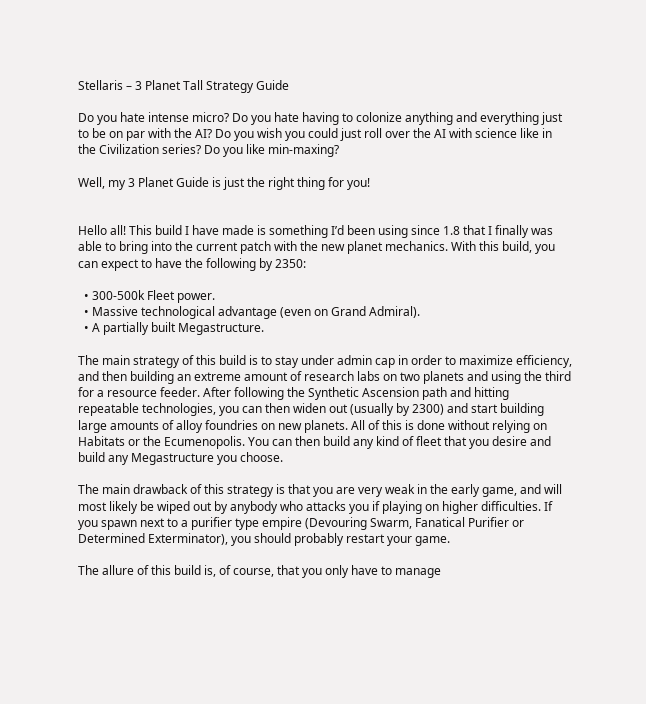Stellaris – 3 Planet Tall Strategy Guide

Do you hate intense micro? Do you hate having to colonize anything and everything just to be on par with the AI? Do you wish you could just roll over the AI with science like in the Civilization series? Do you like min-maxing?

Well, my 3 Planet Guide is just the right thing for you!


Hello all! This build I have made is something I’d been using since 1.8 that I finally was able to bring into the current patch with the new planet mechanics. With this build, you can expect to have the following by 2350:

  • 300-500k Fleet power.
  • Massive technological advantage (even on Grand Admiral).
  • A partially built Megastructure.

The main strategy of this build is to stay under admin cap in order to maximize efficiency, and then building an extreme amount of research labs on two planets and using the third for a resource feeder. After following the Synthetic Ascension path and hitting repeatable technologies, you can then widen out (usually by 2300) and start building large amounts of alloy foundries on new planets. All of this is done without relying on Habitats or the Ecumenopolis. You can then build any kind of fleet that you desire and build any Megastructure you choose.

The main drawback of this strategy is that you are very weak in the early game, and will most likely be wiped out by anybody who attacks you if playing on higher difficulties. If you spawn next to a purifier type empire (Devouring Swarm, Fanatical Purifier or Determined Exterminator), you should probably restart your game.

The allure of this build is, of course, that you only have to manage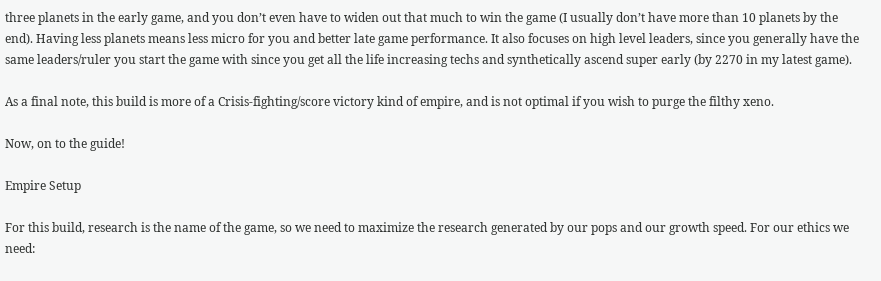three planets in the early game, and you don’t even have to widen out that much to win the game (I usually don’t have more than 10 planets by the end). Having less planets means less micro for you and better late game performance. It also focuses on high level leaders, since you generally have the same leaders/ruler you start the game with since you get all the life increasing techs and synthetically ascend super early (by 2270 in my latest game).

As a final note, this build is more of a Crisis-fighting/score victory kind of empire, and is not optimal if you wish to purge the filthy xeno.

Now, on to the guide!

Empire Setup

For this build, research is the name of the game, so we need to maximize the research generated by our pops and our growth speed. For our ethics we need: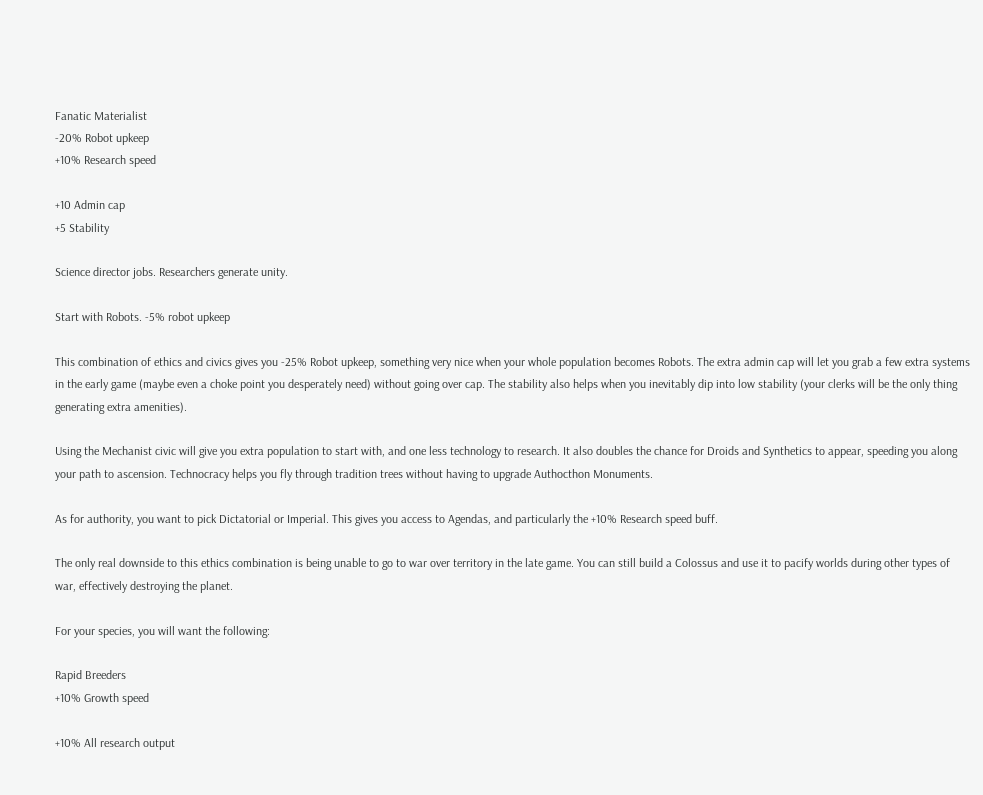Fanatic Materialist
-20% Robot upkeep
+10% Research speed

+10 Admin cap
+5 Stability

Science director jobs. Researchers generate unity.

Start with Robots. -5% robot upkeep

This combination of ethics and civics gives you -25% Robot upkeep, something very nice when your whole population becomes Robots. The extra admin cap will let you grab a few extra systems in the early game (maybe even a choke point you desperately need) without going over cap. The stability also helps when you inevitably dip into low stability (your clerks will be the only thing generating extra amenities).

Using the Mechanist civic will give you extra population to start with, and one less technology to research. It also doubles the chance for Droids and Synthetics to appear, speeding you along your path to ascension. Technocracy helps you fly through tradition trees without having to upgrade Authocthon Monuments.

As for authority, you want to pick Dictatorial or Imperial. This gives you access to Agendas, and particularly the +10% Research speed buff.

The only real downside to this ethics combination is being unable to go to war over territory in the late game. You can still build a Colossus and use it to pacify worlds during other types of war, effectively destroying the planet.

For your species, you will want the following:

Rapid Breeders
+10% Growth speed

+10% All research output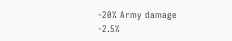-20% Army damage
-2.5%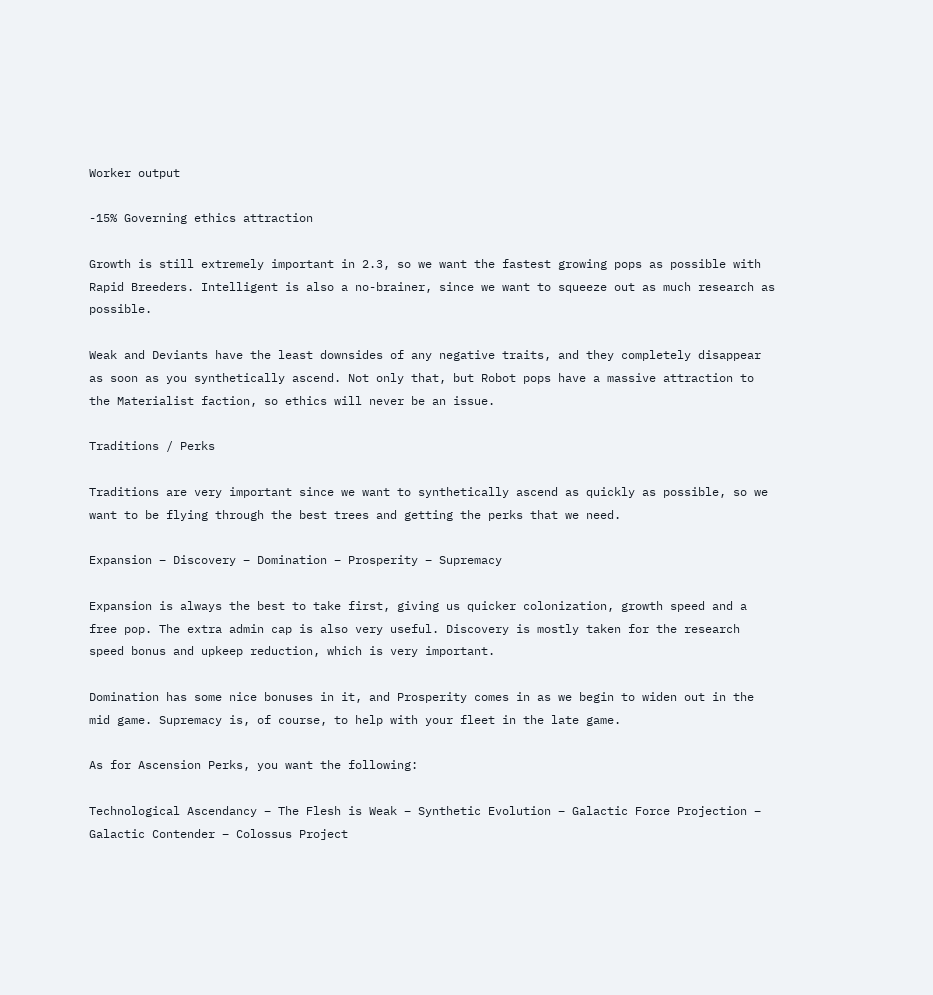Worker output

-15% Governing ethics attraction

Growth is still extremely important in 2.3, so we want the fastest growing pops as possible with Rapid Breeders. Intelligent is also a no-brainer, since we want to squeeze out as much research as possible.

Weak and Deviants have the least downsides of any negative traits, and they completely disappear as soon as you synthetically ascend. Not only that, but Robot pops have a massive attraction to the Materialist faction, so ethics will never be an issue.

Traditions / Perks

Traditions are very important since we want to synthetically ascend as quickly as possible, so we want to be flying through the best trees and getting the perks that we need.

Expansion – Discovery – Domination – Prosperity – Supremacy

Expansion is always the best to take first, giving us quicker colonization, growth speed and a free pop. The extra admin cap is also very useful. Discovery is mostly taken for the research speed bonus and upkeep reduction, which is very important.

Domination has some nice bonuses in it, and Prosperity comes in as we begin to widen out in the mid game. Supremacy is, of course, to help with your fleet in the late game.

As for Ascension Perks, you want the following:

Technological Ascendancy – The Flesh is Weak – Synthetic Evolution – Galactic Force Projection – Galactic Contender – Colossus Project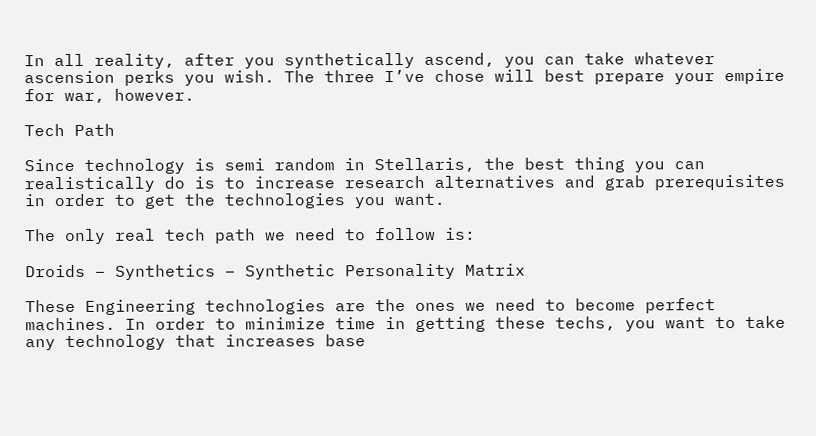In all reality, after you synthetically ascend, you can take whatever ascension perks you wish. The three I’ve chose will best prepare your empire for war, however.

Tech Path

Since technology is semi random in Stellaris, the best thing you can realistically do is to increase research alternatives and grab prerequisites in order to get the technologies you want.

The only real tech path we need to follow is:

Droids – Synthetics – Synthetic Personality Matrix

These Engineering technologies are the ones we need to become perfect machines. In order to minimize time in getting these techs, you want to take any technology that increases base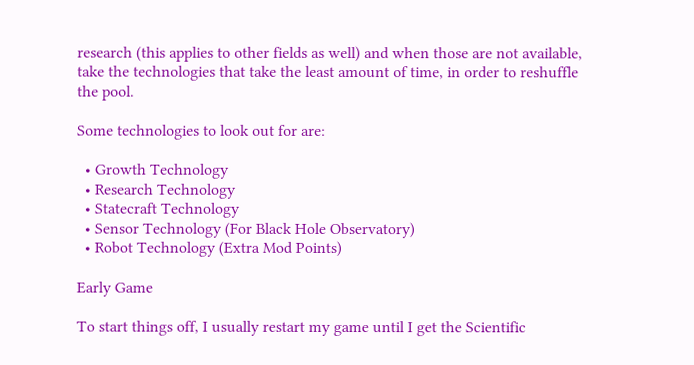research (this applies to other fields as well) and when those are not available, take the technologies that take the least amount of time, in order to reshuffle the pool.

Some technologies to look out for are:

  • Growth Technology
  • Research Technology
  • Statecraft Technology
  • Sensor Technology (For Black Hole Observatory)
  • Robot Technology (Extra Mod Points)

Early Game

To start things off, I usually restart my game until I get the Scientific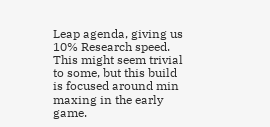Leap agenda, giving us 10% Research speed. This might seem trivial to some, but this build is focused around min maxing in the early game.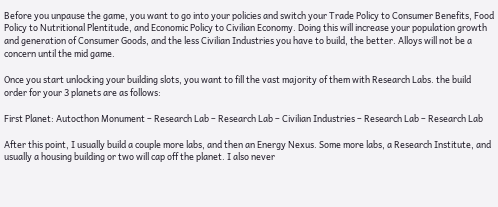Before you unpause the game, you want to go into your policies and switch your Trade Policy to Consumer Benefits, Food Policy to Nutritional Plentitude, and Economic Policy to Civilian Economy. Doing this will increase your population growth and generation of Consumer Goods, and the less Civilian Industries you have to build, the better. Alloys will not be a concern until the mid game.

Once you start unlocking your building slots, you want to fill the vast majority of them with Research Labs. the build order for your 3 planets are as follows:

First Planet: Autocthon Monument – Research Lab – Research Lab – Civilian Industries – Research Lab – Research Lab

After this point, I usually build a couple more labs, and then an Energy Nexus. Some more labs, a Research Institute, and usually a housing building or two will cap off the planet. I also never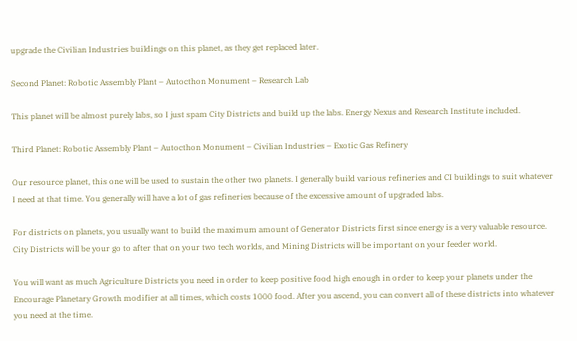upgrade the Civilian Industries buildings on this planet, as they get replaced later.

Second Planet: Robotic Assembly Plant – Autocthon Monument – Research Lab

This planet will be almost purely labs, so I just spam City Districts and build up the labs. Energy Nexus and Research Institute included.

Third Planet: Robotic Assembly Plant – Autocthon Monument – Civilian Industries – Exotic Gas Refinery

Our resource planet, this one will be used to sustain the other two planets. I generally build various refineries and CI buildings to suit whatever I need at that time. You generally will have a lot of gas refineries because of the excessive amount of upgraded labs.

For districts on planets, you usually want to build the maximum amount of Generator Districts first since energy is a very valuable resource. City Districts will be your go to after that on your two tech worlds, and Mining Districts will be important on your feeder world.

You will want as much Agriculture Districts you need in order to keep positive food high enough in order to keep your planets under the Encourage Planetary Growth modifier at all times, which costs 1000 food. After you ascend, you can convert all of these districts into whatever you need at the time.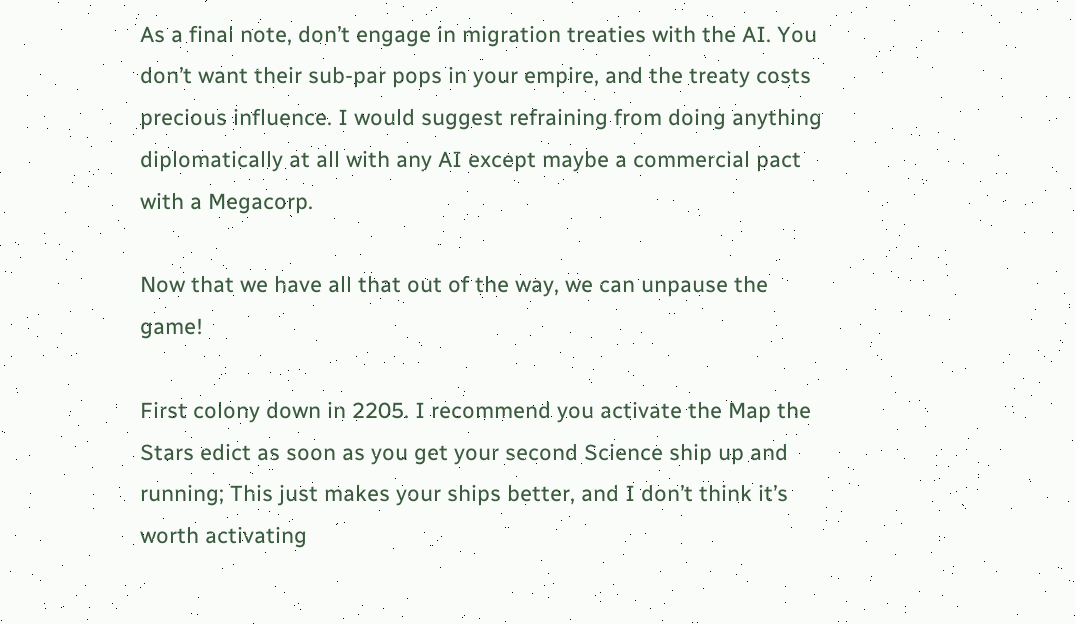As a final note, don’t engage in migration treaties with the AI. You don’t want their sub-par pops in your empire, and the treaty costs precious influence. I would suggest refraining from doing anything diplomatically at all with any AI except maybe a commercial pact with a Megacorp.

Now that we have all that out of the way, we can unpause the game!

First colony down in 2205. I recommend you activate the Map the Stars edict as soon as you get your second Science ship up and running; This just makes your ships better, and I don’t think it’s worth activating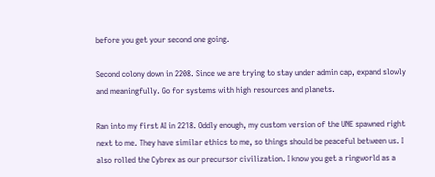before you get your second one going.

Second colony down in 2208. Since we are trying to stay under admin cap, expand slowly and meaningfully. Go for systems with high resources and planets.

Ran into my first AI in 2218. Oddly enough, my custom version of the UNE spawned right next to me. They have similar ethics to me, so things should be peaceful between us. I also rolled the Cybrex as our precursor civilization. I know you get a ringworld as a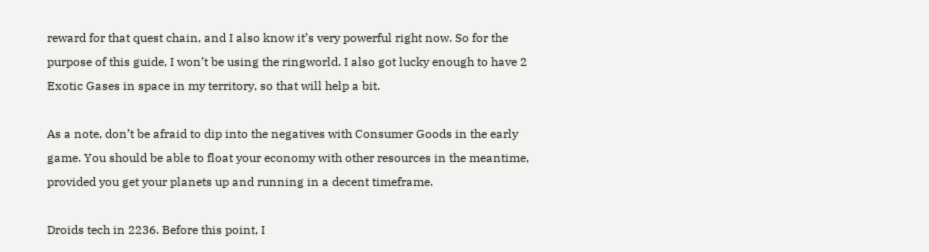reward for that quest chain, and I also know it’s very powerful right now. So for the purpose of this guide, I won’t be using the ringworld. I also got lucky enough to have 2 Exotic Gases in space in my territory, so that will help a bit.

As a note, don’t be afraid to dip into the negatives with Consumer Goods in the early game. You should be able to float your economy with other resources in the meantime, provided you get your planets up and running in a decent timeframe.

Droids tech in 2236. Before this point, I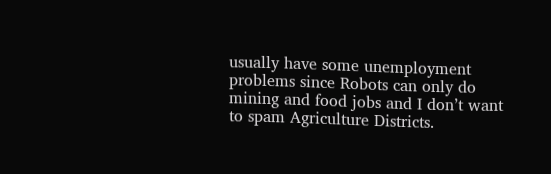usually have some unemployment problems since Robots can only do mining and food jobs and I don’t want to spam Agriculture Districts.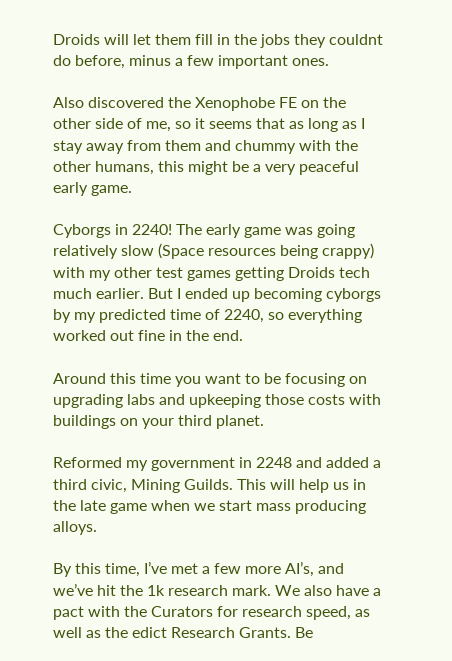Droids will let them fill in the jobs they couldnt do before, minus a few important ones.

Also discovered the Xenophobe FE on the other side of me, so it seems that as long as I stay away from them and chummy with the other humans, this might be a very peaceful early game.

Cyborgs in 2240! The early game was going relatively slow (Space resources being crappy) with my other test games getting Droids tech much earlier. But I ended up becoming cyborgs by my predicted time of 2240, so everything worked out fine in the end.

Around this time you want to be focusing on upgrading labs and upkeeping those costs with buildings on your third planet.

Reformed my government in 2248 and added a third civic, Mining Guilds. This will help us in the late game when we start mass producing alloys.

By this time, I’ve met a few more AI’s, and we’ve hit the 1k research mark. We also have a pact with the Curators for research speed, as well as the edict Research Grants. Be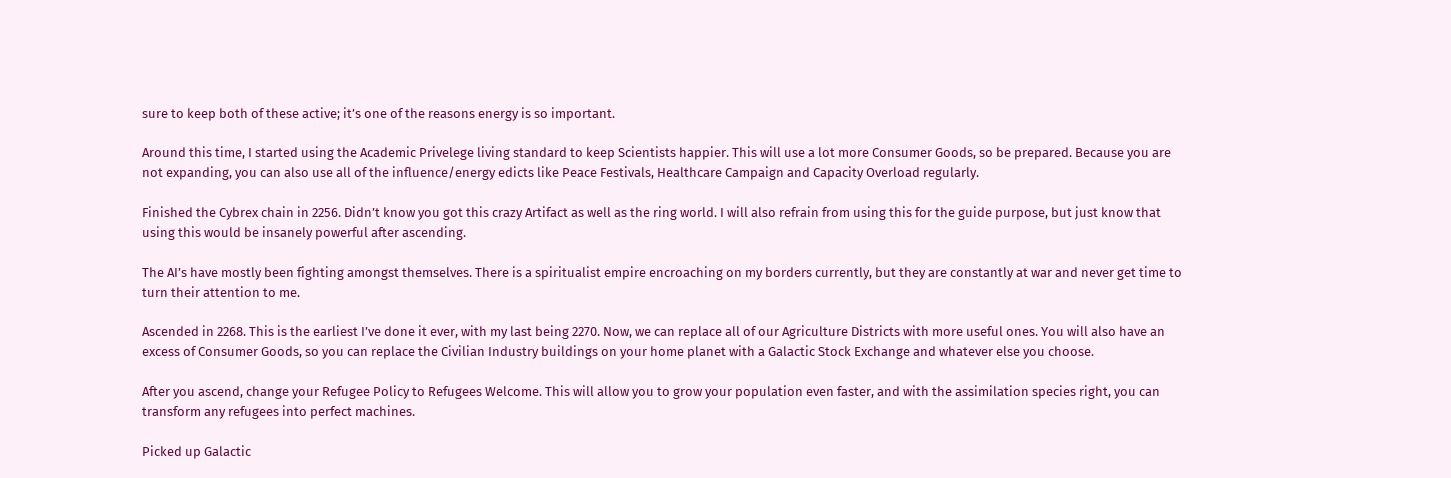sure to keep both of these active; it’s one of the reasons energy is so important.

Around this time, I started using the Academic Privelege living standard to keep Scientists happier. This will use a lot more Consumer Goods, so be prepared. Because you are not expanding, you can also use all of the influence/energy edicts like Peace Festivals, Healthcare Campaign and Capacity Overload regularly.

Finished the Cybrex chain in 2256. Didn’t know you got this crazy Artifact as well as the ring world. I will also refrain from using this for the guide purpose, but just know that using this would be insanely powerful after ascending.

The AI’s have mostly been fighting amongst themselves. There is a spiritualist empire encroaching on my borders currently, but they are constantly at war and never get time to turn their attention to me.

Ascended in 2268. This is the earliest I’ve done it ever, with my last being 2270. Now, we can replace all of our Agriculture Districts with more useful ones. You will also have an excess of Consumer Goods, so you can replace the Civilian Industry buildings on your home planet with a Galactic Stock Exchange and whatever else you choose.

After you ascend, change your Refugee Policy to Refugees Welcome. This will allow you to grow your population even faster, and with the assimilation species right, you can transform any refugees into perfect machines.

Picked up Galactic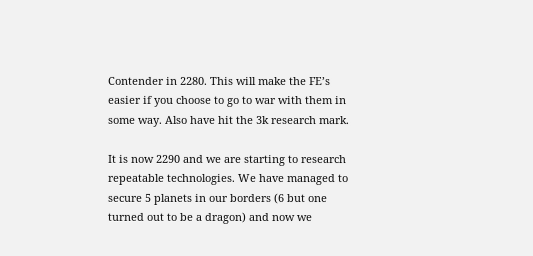Contender in 2280. This will make the FE’s easier if you choose to go to war with them in some way. Also have hit the 3k research mark.

It is now 2290 and we are starting to research repeatable technologies. We have managed to secure 5 planets in our borders (6 but one turned out to be a dragon) and now we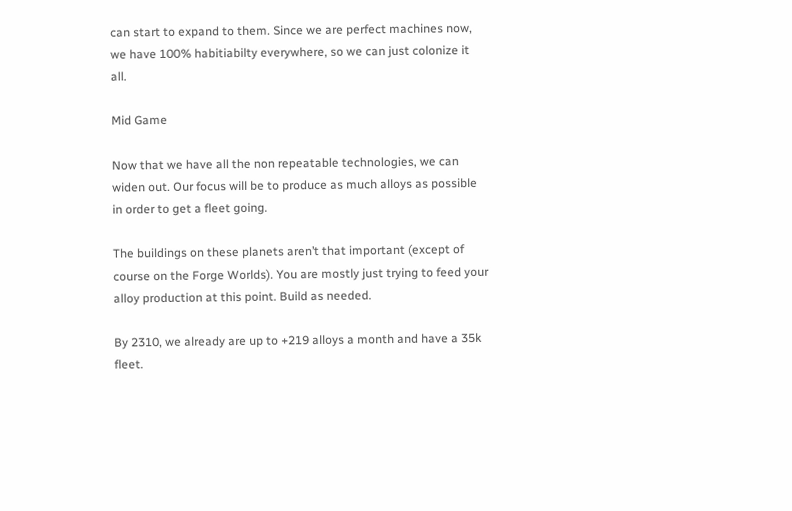can start to expand to them. Since we are perfect machines now, we have 100% habitiabilty everywhere, so we can just colonize it all.

Mid Game

Now that we have all the non repeatable technologies, we can widen out. Our focus will be to produce as much alloys as possible in order to get a fleet going.

The buildings on these planets aren’t that important (except of course on the Forge Worlds). You are mostly just trying to feed your alloy production at this point. Build as needed.

By 2310, we already are up to +219 alloys a month and have a 35k fleet.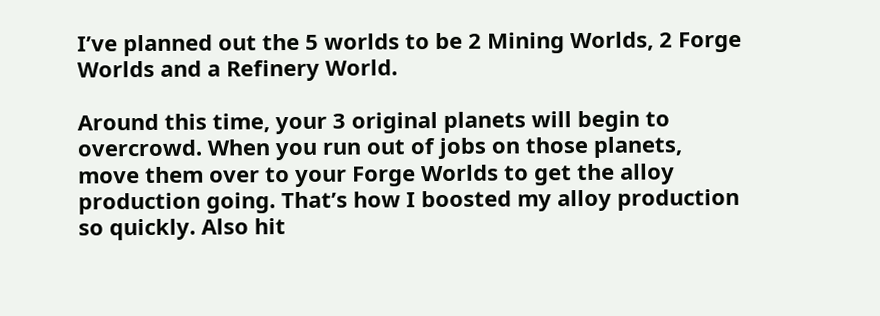I’ve planned out the 5 worlds to be 2 Mining Worlds, 2 Forge Worlds and a Refinery World.

Around this time, your 3 original planets will begin to overcrowd. When you run out of jobs on those planets, move them over to your Forge Worlds to get the alloy production going. That’s how I boosted my alloy production so quickly. Also hit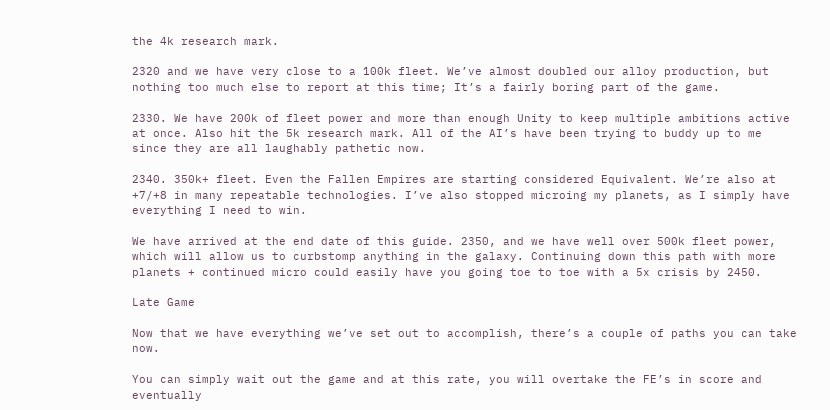the 4k research mark.

2320 and we have very close to a 100k fleet. We’ve almost doubled our alloy production, but nothing too much else to report at this time; It’s a fairly boring part of the game.

2330. We have 200k of fleet power and more than enough Unity to keep multiple ambitions active at once. Also hit the 5k research mark. All of the AI’s have been trying to buddy up to me since they are all laughably pathetic now.

2340. 350k+ fleet. Even the Fallen Empires are starting considered Equivalent. We’re also at +7/+8 in many repeatable technologies. I’ve also stopped microing my planets, as I simply have everything I need to win.

We have arrived at the end date of this guide. 2350, and we have well over 500k fleet power, which will allow us to curbstomp anything in the galaxy. Continuing down this path with more planets + continued micro could easily have you going toe to toe with a 5x crisis by 2450.

Late Game

Now that we have everything we’ve set out to accomplish, there’s a couple of paths you can take now.

You can simply wait out the game and at this rate, you will overtake the FE’s in score and eventually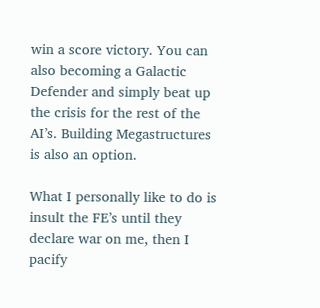win a score victory. You can also becoming a Galactic Defender and simply beat up the crisis for the rest of the AI’s. Building Megastructures is also an option.

What I personally like to do is insult the FE’s until they declare war on me, then I pacify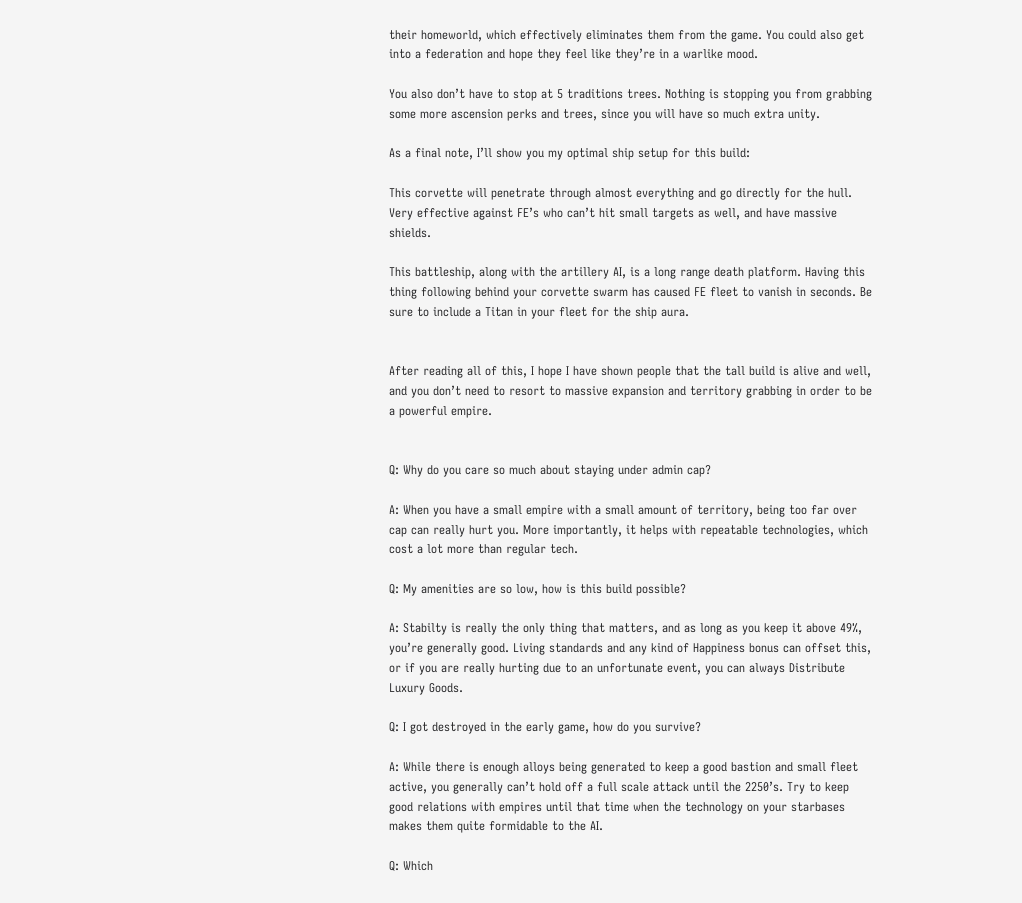their homeworld, which effectively eliminates them from the game. You could also get into a federation and hope they feel like they’re in a warlike mood.

You also don’t have to stop at 5 traditions trees. Nothing is stopping you from grabbing some more ascension perks and trees, since you will have so much extra unity.

As a final note, I’ll show you my optimal ship setup for this build:

This corvette will penetrate through almost everything and go directly for the hull. Very effective against FE’s who can’t hit small targets as well, and have massive shields.

This battleship, along with the artillery AI, is a long range death platform. Having this thing following behind your corvette swarm has caused FE fleet to vanish in seconds. Be sure to include a Titan in your fleet for the ship aura.


After reading all of this, I hope I have shown people that the tall build is alive and well, and you don’t need to resort to massive expansion and territory grabbing in order to be a powerful empire.


Q: Why do you care so much about staying under admin cap?

A: When you have a small empire with a small amount of territory, being too far over cap can really hurt you. More importantly, it helps with repeatable technologies, which cost a lot more than regular tech.

Q: My amenities are so low, how is this build possible?

A: Stabilty is really the only thing that matters, and as long as you keep it above 49%, you’re generally good. Living standards and any kind of Happiness bonus can offset this, or if you are really hurting due to an unfortunate event, you can always Distribute Luxury Goods.

Q: I got destroyed in the early game, how do you survive?

A: While there is enough alloys being generated to keep a good bastion and small fleet active, you generally can’t hold off a full scale attack until the 2250’s. Try to keep good relations with empires until that time when the technology on your starbases makes them quite formidable to the AI.

Q: Which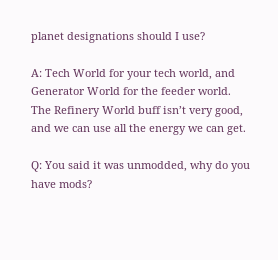planet designations should I use?

A: Tech World for your tech world, and Generator World for the feeder world. The Refinery World buff isn’t very good, and we can use all the energy we can get.

Q: You said it was unmodded, why do you have mods?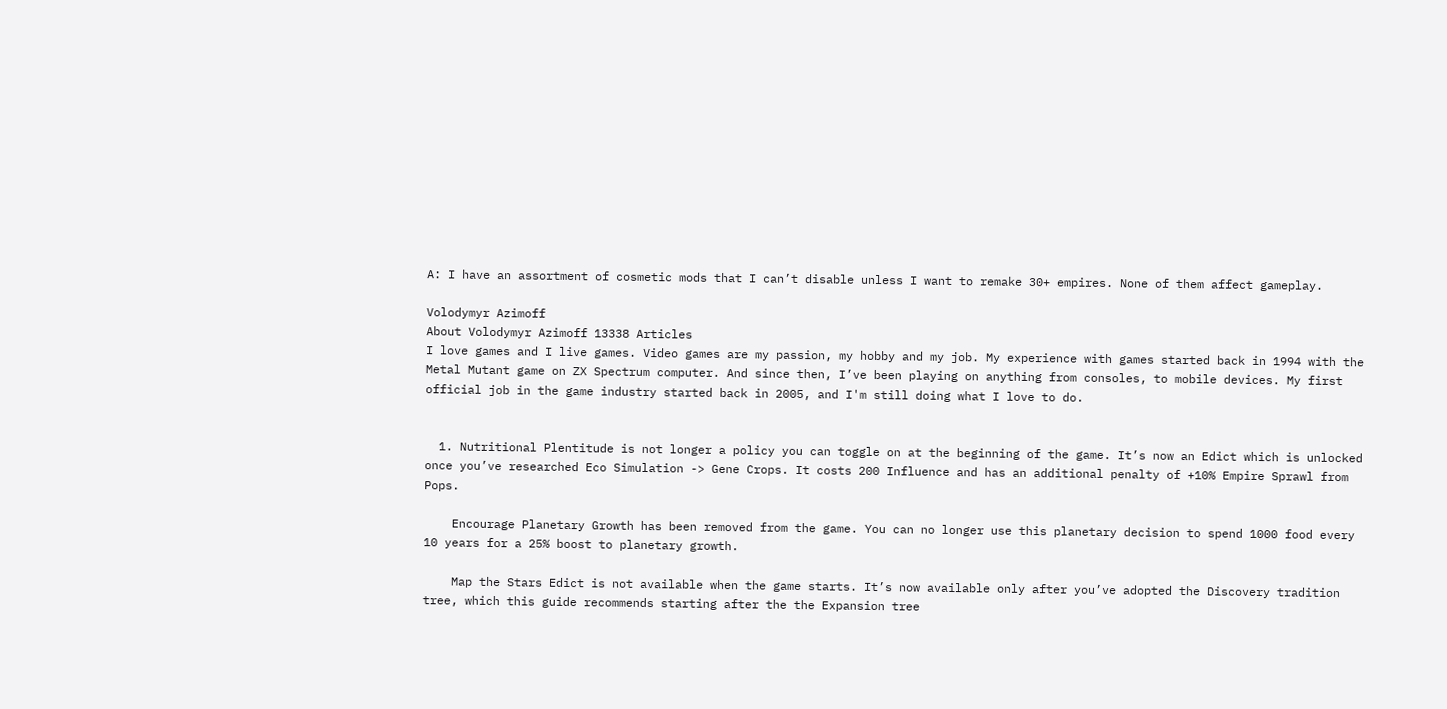A: I have an assortment of cosmetic mods that I can’t disable unless I want to remake 30+ empires. None of them affect gameplay.

Volodymyr Azimoff
About Volodymyr Azimoff 13338 Articles
I love games and I live games. Video games are my passion, my hobby and my job. My experience with games started back in 1994 with the Metal Mutant game on ZX Spectrum computer. And since then, I’ve been playing on anything from consoles, to mobile devices. My first official job in the game industry started back in 2005, and I'm still doing what I love to do.


  1. Nutritional Plentitude is not longer a policy you can toggle on at the beginning of the game. It’s now an Edict which is unlocked once you’ve researched Eco Simulation -> Gene Crops. It costs 200 Influence and has an additional penalty of +10% Empire Sprawl from Pops.

    Encourage Planetary Growth has been removed from the game. You can no longer use this planetary decision to spend 1000 food every 10 years for a 25% boost to planetary growth.

    Map the Stars Edict is not available when the game starts. It’s now available only after you’ve adopted the Discovery tradition tree, which this guide recommends starting after the the Expansion tree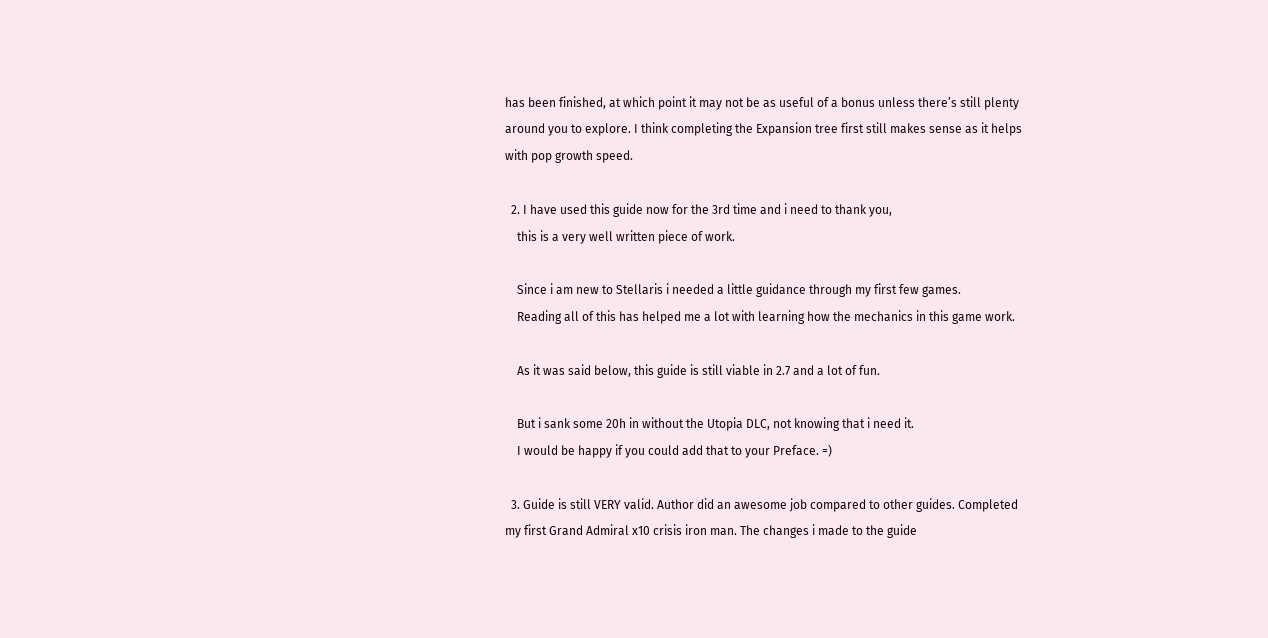has been finished, at which point it may not be as useful of a bonus unless there’s still plenty around you to explore. I think completing the Expansion tree first still makes sense as it helps with pop growth speed.

  2. I have used this guide now for the 3rd time and i need to thank you,
    this is a very well written piece of work.

    Since i am new to Stellaris i needed a little guidance through my first few games.
    Reading all of this has helped me a lot with learning how the mechanics in this game work.

    As it was said below, this guide is still viable in 2.7 and a lot of fun.

    But i sank some 20h in without the Utopia DLC, not knowing that i need it.
    I would be happy if you could add that to your Preface. =)

  3. Guide is still VERY valid. Author did an awesome job compared to other guides. Completed my first Grand Admiral x10 crisis iron man. The changes i made to the guide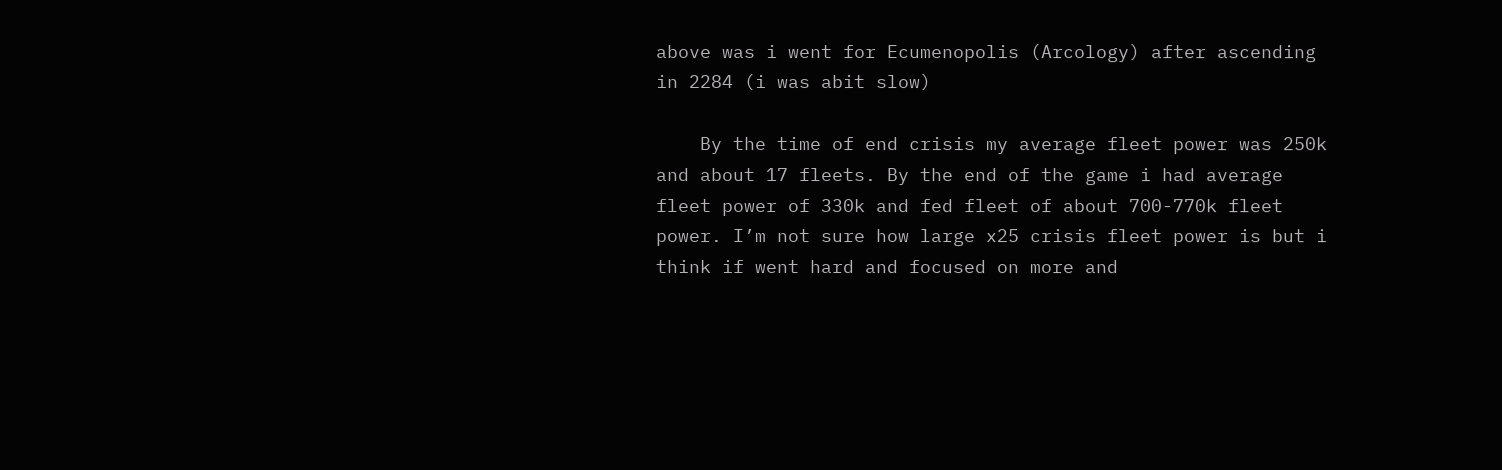above was i went for Ecumenopolis (Arcology) after ascending in 2284 (i was abit slow)

    By the time of end crisis my average fleet power was 250k and about 17 fleets. By the end of the game i had average fleet power of 330k and fed fleet of about 700-770k fleet power. I’m not sure how large x25 crisis fleet power is but i think if went hard and focused on more and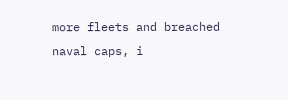more fleets and breached naval caps, i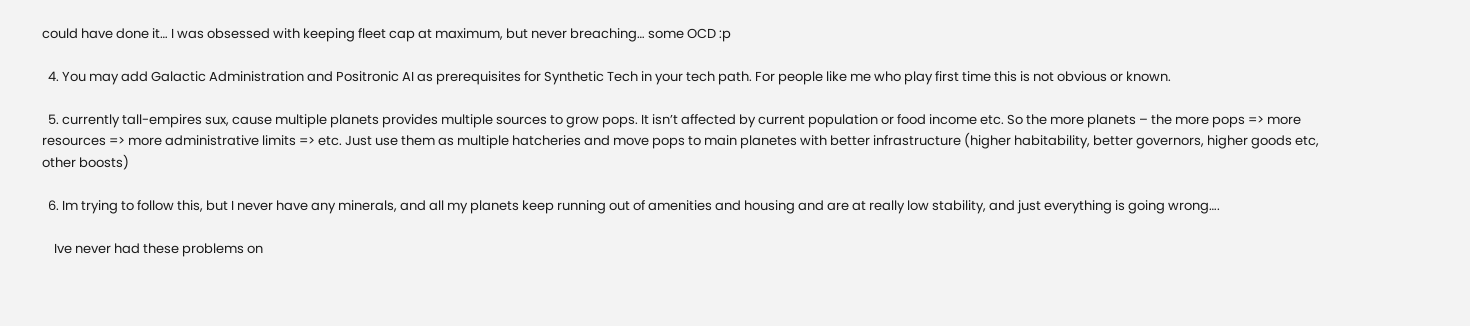could have done it… I was obsessed with keeping fleet cap at maximum, but never breaching… some OCD :p

  4. You may add Galactic Administration and Positronic AI as prerequisites for Synthetic Tech in your tech path. For people like me who play first time this is not obvious or known.

  5. currently tall-empires sux, cause multiple planets provides multiple sources to grow pops. It isn’t affected by current population or food income etc. So the more planets – the more pops => more resources => more administrative limits => etc. Just use them as multiple hatcheries and move pops to main planetes with better infrastructure (higher habitability, better governors, higher goods etc, other boosts)

  6. Im trying to follow this, but I never have any minerals, and all my planets keep running out of amenities and housing and are at really low stability, and just everything is going wrong….

    Ive never had these problems on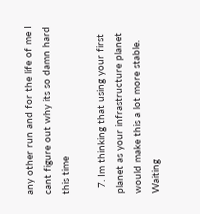any other run and for the life of me I cant figure out why its so damn hard this time

  7. Im thinking that using your first planet as your infrastructure planet would make this a lot more stable. Waiting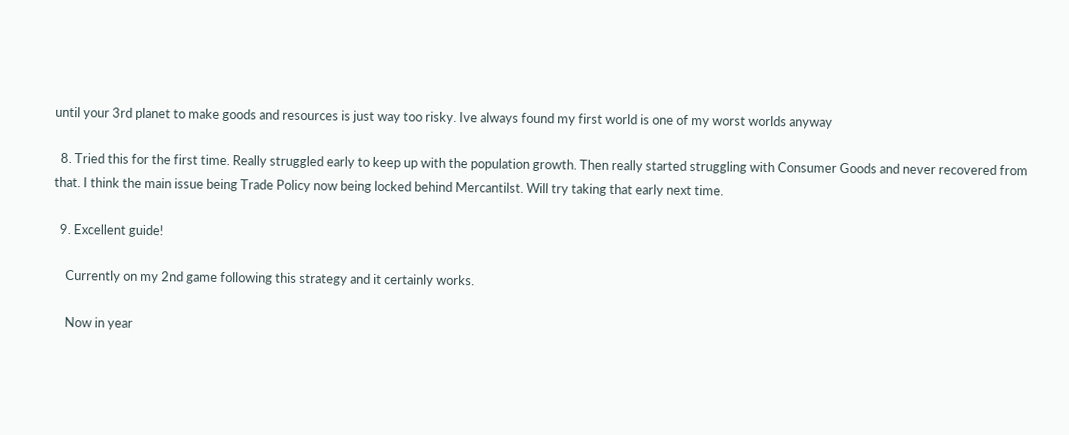until your 3rd planet to make goods and resources is just way too risky. Ive always found my first world is one of my worst worlds anyway

  8. Tried this for the first time. Really struggled early to keep up with the population growth. Then really started struggling with Consumer Goods and never recovered from that. I think the main issue being Trade Policy now being locked behind Mercantilst. Will try taking that early next time.

  9. Excellent guide!

    Currently on my 2nd game following this strategy and it certainly works.

    Now in year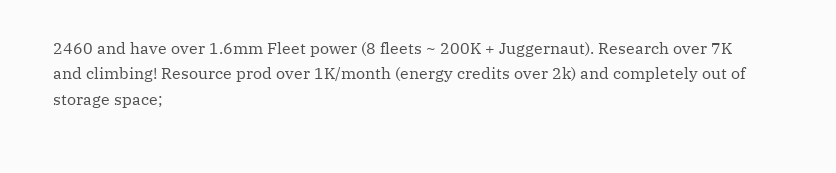2460 and have over 1.6mm Fleet power (8 fleets ~ 200K + Juggernaut). Research over 7K and climbing! Resource prod over 1K/month (energy credits over 2k) and completely out of storage space;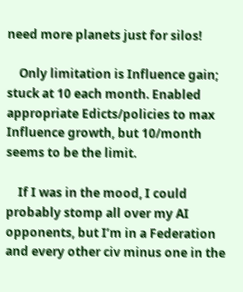need more planets just for silos!

    Only limitation is Influence gain; stuck at 10 each month. Enabled appropriate Edicts/policies to max Influence growth, but 10/month seems to be the limit.

    If I was in the mood, I could probably stomp all over my AI opponents, but I’m in a Federation and every other civ minus one in the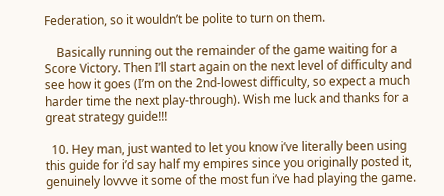Federation, so it wouldn’t be polite to turn on them.

    Basically running out the remainder of the game waiting for a Score Victory. Then I’ll start again on the next level of difficulty and see how it goes (I’m on the 2nd-lowest difficulty, so expect a much harder time the next play-through). Wish me luck and thanks for a great strategy guide!!!

  10. Hey man, just wanted to let you know i’ve literally been using this guide for i’d say half my empires since you originally posted it, genuinely lovvve it some of the most fun i’ve had playing the game.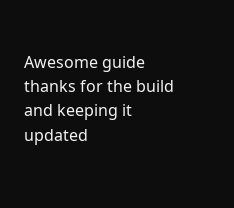Awesome guide thanks for the build and keeping it updated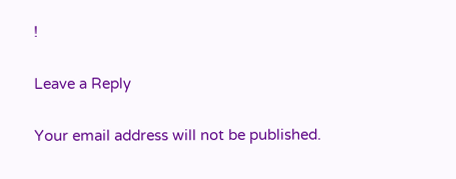!

Leave a Reply

Your email address will not be published.